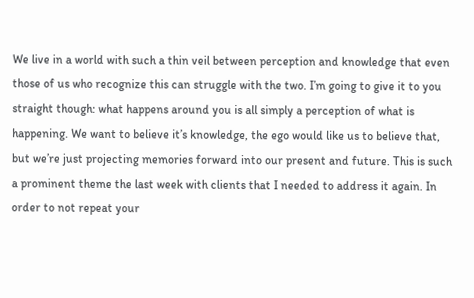We live in a world with such a thin veil between perception and knowledge that even those of us who recognize this can struggle with the two. I’m going to give it to you straight though: what happens around you is all simply a perception of what is happening. We want to believe it’s knowledge, the ego would like us to believe that, but we’re just projecting memories forward into our present and future. This is such a prominent theme the last week with clients that I needed to address it again. In order to not repeat your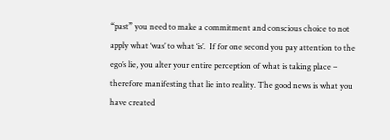“past” you need to make a commitment and conscious choice to not apply what ‘was’ to what ‘is’.  If for one second you pay attention to the ego’s lie, you alter your entire perception of what is taking place – therefore manifesting that lie into reality. The good news is what you have created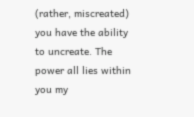(rather, miscreated) you have the ability to uncreate. The power all lies within you my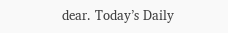dear. Today’s Daily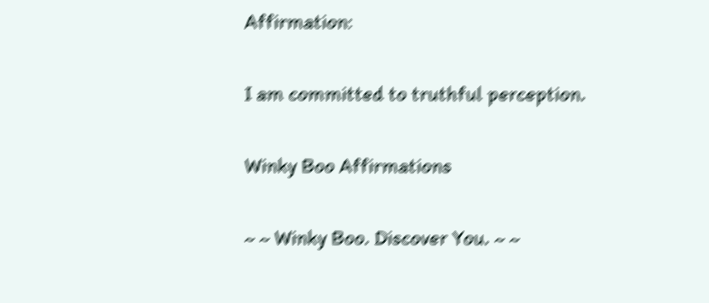Affirmation:

I am committed to truthful perception.

Winky Boo Affirmations

~ ~ Winky Boo. Discover You. ~ ~